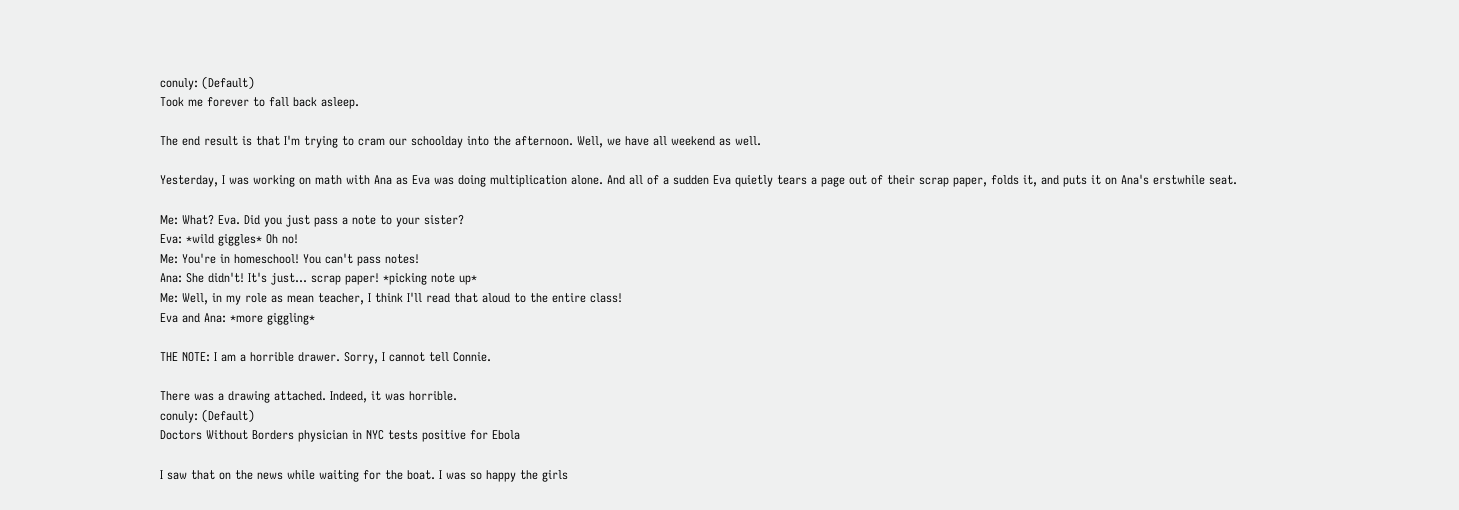conuly: (Default)
Took me forever to fall back asleep.

The end result is that I'm trying to cram our schoolday into the afternoon. Well, we have all weekend as well.

Yesterday, I was working on math with Ana as Eva was doing multiplication alone. And all of a sudden Eva quietly tears a page out of their scrap paper, folds it, and puts it on Ana's erstwhile seat.

Me: What? Eva. Did you just pass a note to your sister?
Eva: *wild giggles* Oh no!
Me: You're in homeschool! You can't pass notes!
Ana: She didn't! It's just... scrap paper! *picking note up*
Me: Well, in my role as mean teacher, I think I'll read that aloud to the entire class!
Eva and Ana: *more giggling*

THE NOTE: I am a horrible drawer. Sorry, I cannot tell Connie.

There was a drawing attached. Indeed, it was horrible.
conuly: (Default)
Doctors Without Borders physician in NYC tests positive for Ebola

I saw that on the news while waiting for the boat. I was so happy the girls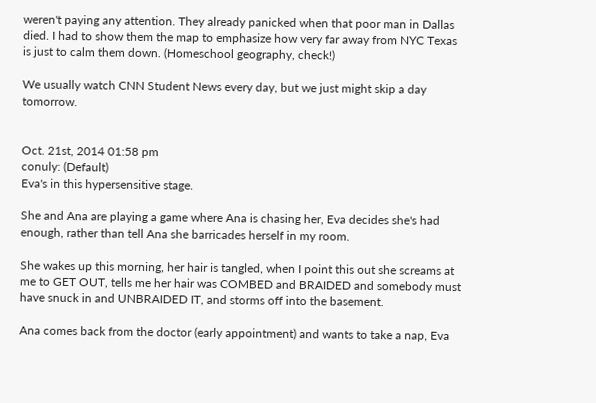weren't paying any attention. They already panicked when that poor man in Dallas died. I had to show them the map to emphasize how very far away from NYC Texas is just to calm them down. (Homeschool geography, check!)

We usually watch CNN Student News every day, but we just might skip a day tomorrow.


Oct. 21st, 2014 01:58 pm
conuly: (Default)
Eva's in this hypersensitive stage.

She and Ana are playing a game where Ana is chasing her, Eva decides she's had enough, rather than tell Ana she barricades herself in my room.

She wakes up this morning, her hair is tangled, when I point this out she screams at me to GET OUT, tells me her hair was COMBED and BRAIDED and somebody must have snuck in and UNBRAIDED IT, and storms off into the basement.

Ana comes back from the doctor (early appointment) and wants to take a nap, Eva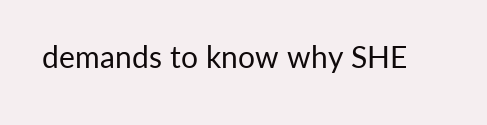demands to know why SHE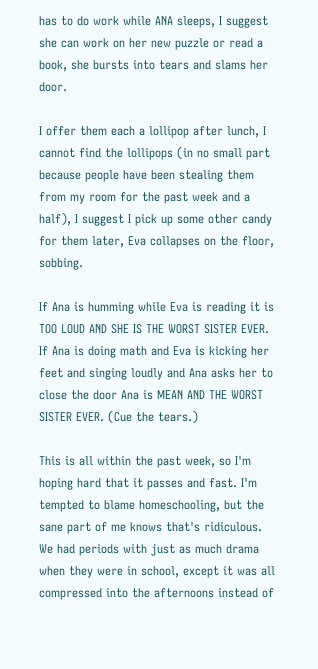has to do work while ANA sleeps, I suggest she can work on her new puzzle or read a book, she bursts into tears and slams her door.

I offer them each a lollipop after lunch, I cannot find the lollipops (in no small part because people have been stealing them from my room for the past week and a half), I suggest I pick up some other candy for them later, Eva collapses on the floor, sobbing.

If Ana is humming while Eva is reading it is TOO LOUD AND SHE IS THE WORST SISTER EVER. If Ana is doing math and Eva is kicking her feet and singing loudly and Ana asks her to close the door Ana is MEAN AND THE WORST SISTER EVER. (Cue the tears.)

This is all within the past week, so I'm hoping hard that it passes and fast. I'm tempted to blame homeschooling, but the sane part of me knows that's ridiculous. We had periods with just as much drama when they were in school, except it was all compressed into the afternoons instead of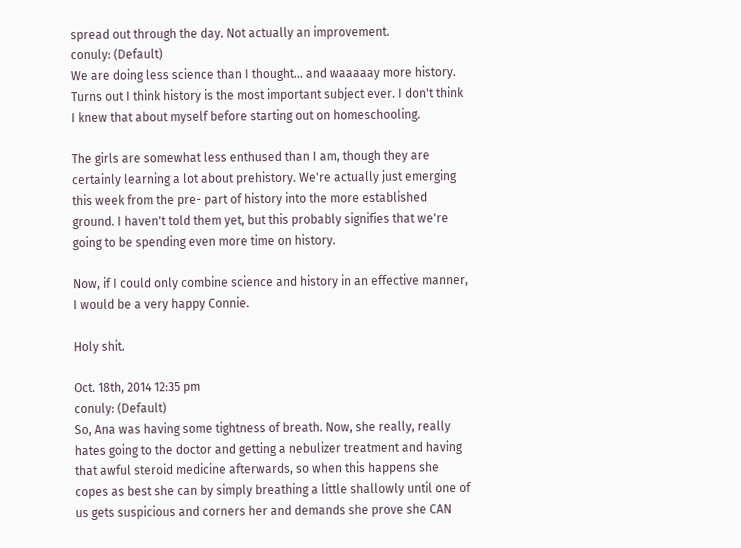spread out through the day. Not actually an improvement.
conuly: (Default)
We are doing less science than I thought... and waaaaay more history. Turns out I think history is the most important subject ever. I don't think I knew that about myself before starting out on homeschooling.

The girls are somewhat less enthused than I am, though they are certainly learning a lot about prehistory. We're actually just emerging this week from the pre- part of history into the more established ground. I haven't told them yet, but this probably signifies that we're going to be spending even more time on history.

Now, if I could only combine science and history in an effective manner, I would be a very happy Connie.

Holy shit.

Oct. 18th, 2014 12:35 pm
conuly: (Default)
So, Ana was having some tightness of breath. Now, she really, really hates going to the doctor and getting a nebulizer treatment and having that awful steroid medicine afterwards, so when this happens she copes as best she can by simply breathing a little shallowly until one of us gets suspicious and corners her and demands she prove she CAN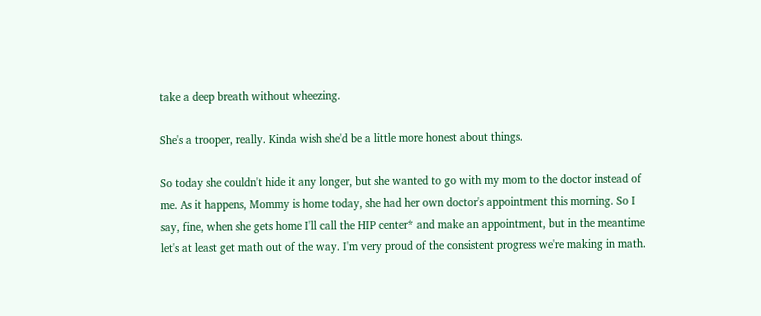take a deep breath without wheezing.

She's a trooper, really. Kinda wish she'd be a little more honest about things.

So today she couldn't hide it any longer, but she wanted to go with my mom to the doctor instead of me. As it happens, Mommy is home today, she had her own doctor's appointment this morning. So I say, fine, when she gets home I'll call the HIP center* and make an appointment, but in the meantime let's at least get math out of the way. I'm very proud of the consistent progress we're making in math.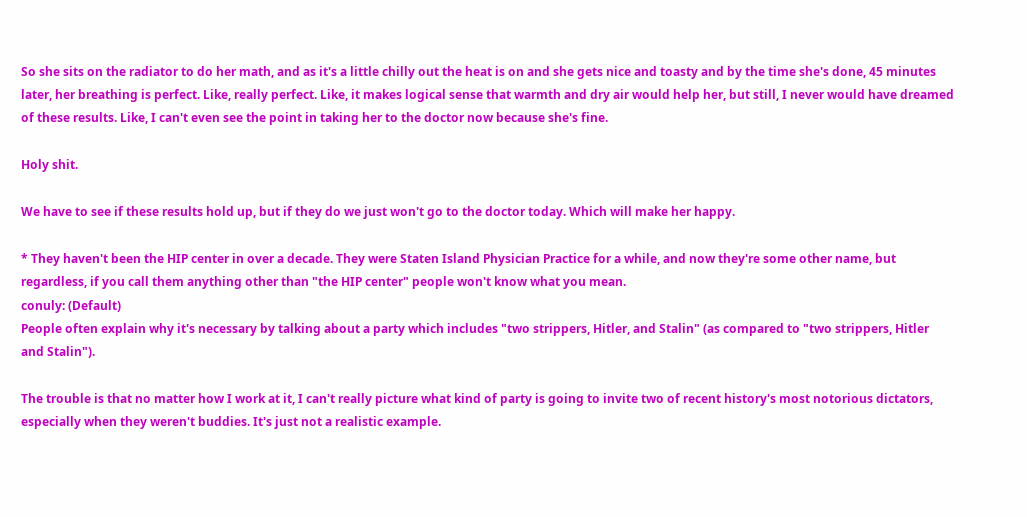So she sits on the radiator to do her math, and as it's a little chilly out the heat is on and she gets nice and toasty and by the time she's done, 45 minutes later, her breathing is perfect. Like, really perfect. Like, it makes logical sense that warmth and dry air would help her, but still, I never would have dreamed of these results. Like, I can't even see the point in taking her to the doctor now because she's fine.

Holy shit.

We have to see if these results hold up, but if they do we just won't go to the doctor today. Which will make her happy.

* They haven't been the HIP center in over a decade. They were Staten Island Physician Practice for a while, and now they're some other name, but regardless, if you call them anything other than "the HIP center" people won't know what you mean.
conuly: (Default)
People often explain why it's necessary by talking about a party which includes "two strippers, Hitler, and Stalin" (as compared to "two strippers, Hitler and Stalin").

The trouble is that no matter how I work at it, I can't really picture what kind of party is going to invite two of recent history's most notorious dictators, especially when they weren't buddies. It's just not a realistic example.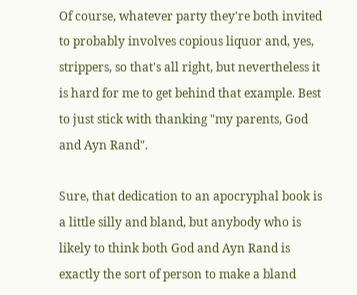Of course, whatever party they're both invited to probably involves copious liquor and, yes, strippers, so that's all right, but nevertheless it is hard for me to get behind that example. Best to just stick with thanking "my parents, God and Ayn Rand".

Sure, that dedication to an apocryphal book is a little silly and bland, but anybody who is likely to think both God and Ayn Rand is exactly the sort of person to make a bland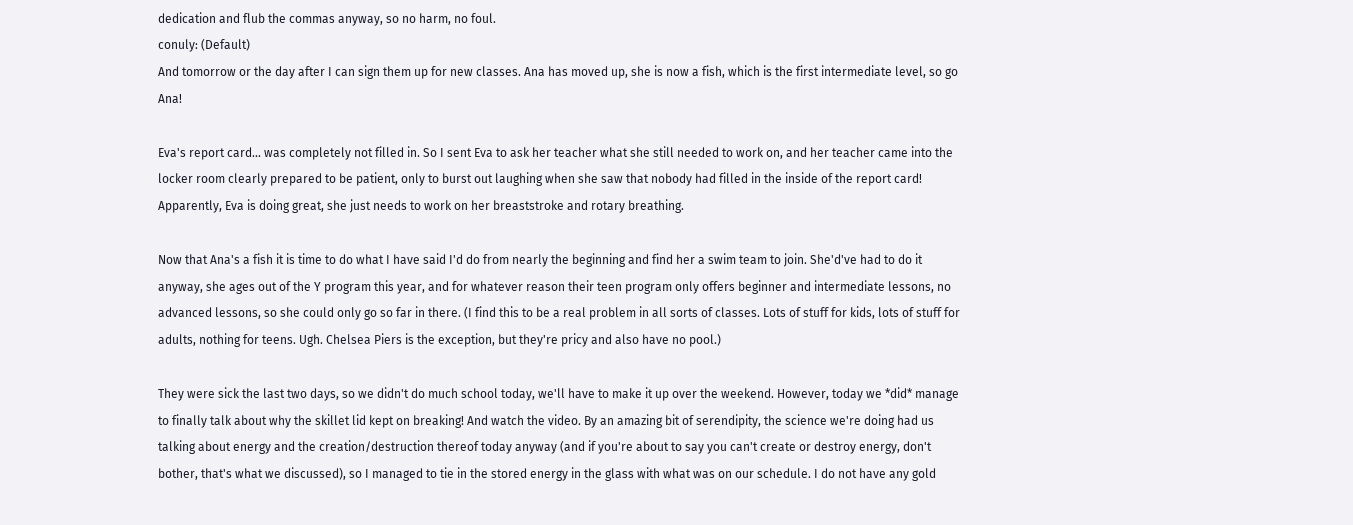dedication and flub the commas anyway, so no harm, no foul.
conuly: (Default)
And tomorrow or the day after I can sign them up for new classes. Ana has moved up, she is now a fish, which is the first intermediate level, so go Ana!

Eva's report card... was completely not filled in. So I sent Eva to ask her teacher what she still needed to work on, and her teacher came into the locker room clearly prepared to be patient, only to burst out laughing when she saw that nobody had filled in the inside of the report card! Apparently, Eva is doing great, she just needs to work on her breaststroke and rotary breathing.

Now that Ana's a fish it is time to do what I have said I'd do from nearly the beginning and find her a swim team to join. She'd've had to do it anyway, she ages out of the Y program this year, and for whatever reason their teen program only offers beginner and intermediate lessons, no advanced lessons, so she could only go so far in there. (I find this to be a real problem in all sorts of classes. Lots of stuff for kids, lots of stuff for adults, nothing for teens. Ugh. Chelsea Piers is the exception, but they're pricy and also have no pool.)

They were sick the last two days, so we didn't do much school today, we'll have to make it up over the weekend. However, today we *did* manage to finally talk about why the skillet lid kept on breaking! And watch the video. By an amazing bit of serendipity, the science we're doing had us talking about energy and the creation/destruction thereof today anyway (and if you're about to say you can't create or destroy energy, don't bother, that's what we discussed), so I managed to tie in the stored energy in the glass with what was on our schedule. I do not have any gold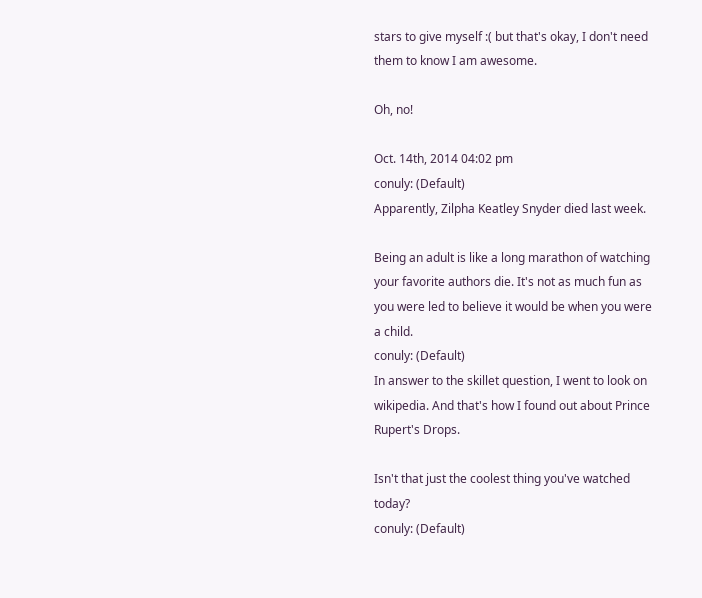stars to give myself :( but that's okay, I don't need them to know I am awesome.

Oh, no!

Oct. 14th, 2014 04:02 pm
conuly: (Default)
Apparently, Zilpha Keatley Snyder died last week.

Being an adult is like a long marathon of watching your favorite authors die. It's not as much fun as you were led to believe it would be when you were a child.
conuly: (Default)
In answer to the skillet question, I went to look on wikipedia. And that's how I found out about Prince Rupert's Drops.

Isn't that just the coolest thing you've watched today?
conuly: (Default)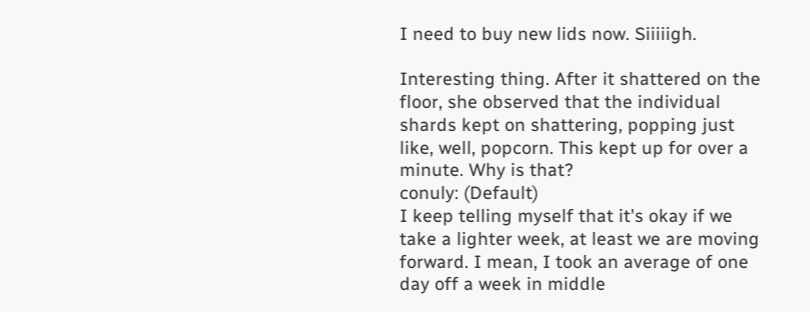I need to buy new lids now. Siiiiigh.

Interesting thing. After it shattered on the floor, she observed that the individual shards kept on shattering, popping just like, well, popcorn. This kept up for over a minute. Why is that?
conuly: (Default)
I keep telling myself that it's okay if we take a lighter week, at least we are moving forward. I mean, I took an average of one day off a week in middle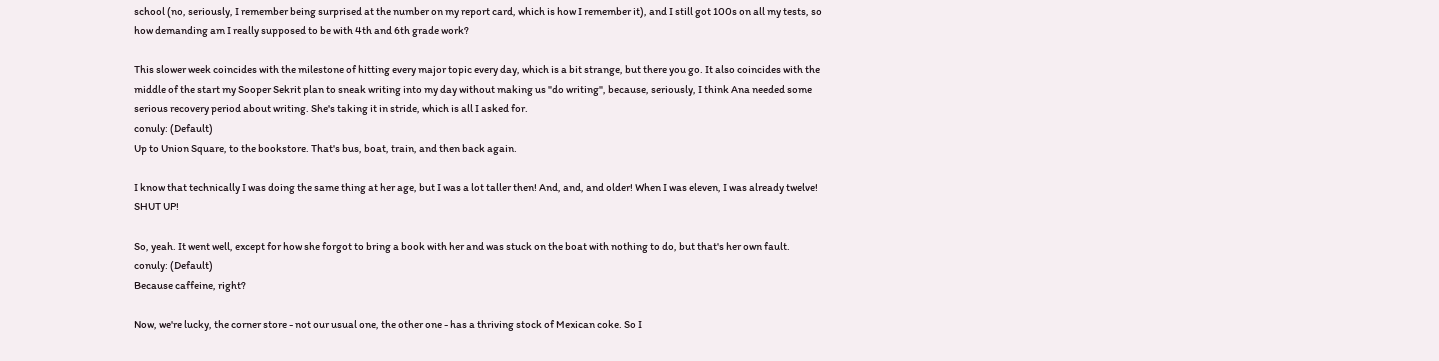school (no, seriously, I remember being surprised at the number on my report card, which is how I remember it), and I still got 100s on all my tests, so how demanding am I really supposed to be with 4th and 6th grade work?

This slower week coincides with the milestone of hitting every major topic every day, which is a bit strange, but there you go. It also coincides with the middle of the start my Sooper Sekrit plan to sneak writing into my day without making us "do writing", because, seriously, I think Ana needed some serious recovery period about writing. She's taking it in stride, which is all I asked for.
conuly: (Default)
Up to Union Square, to the bookstore. That's bus, boat, train, and then back again.

I know that technically I was doing the same thing at her age, but I was a lot taller then! And, and, and older! When I was eleven, I was already twelve! SHUT UP!

So, yeah. It went well, except for how she forgot to bring a book with her and was stuck on the boat with nothing to do, but that's her own fault.
conuly: (Default)
Because caffeine, right?

Now, we're lucky, the corner store - not our usual one, the other one - has a thriving stock of Mexican coke. So I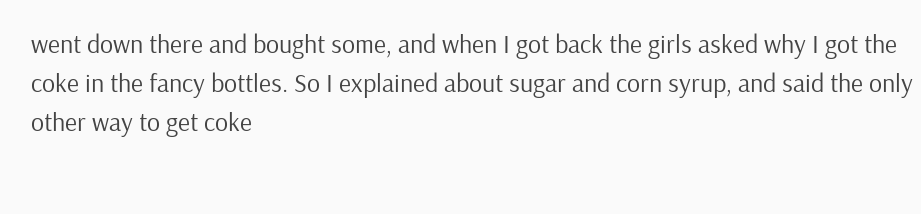went down there and bought some, and when I got back the girls asked why I got the coke in the fancy bottles. So I explained about sugar and corn syrup, and said the only other way to get coke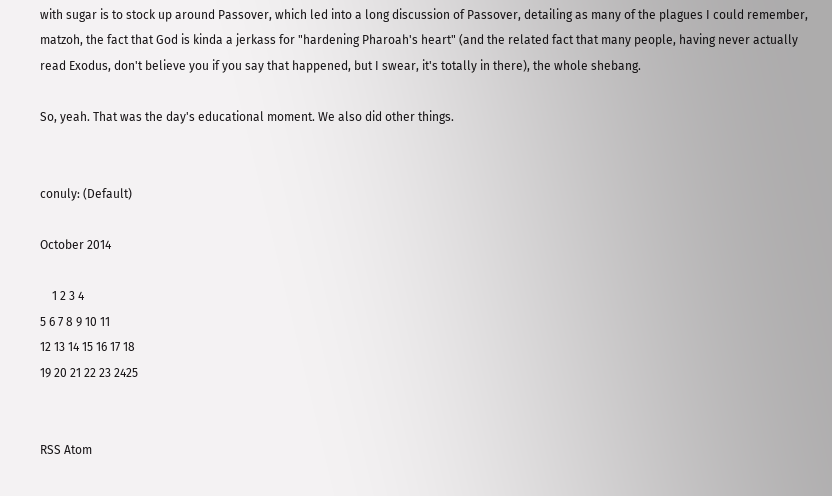with sugar is to stock up around Passover, which led into a long discussion of Passover, detailing as many of the plagues I could remember, matzoh, the fact that God is kinda a jerkass for "hardening Pharoah's heart" (and the related fact that many people, having never actually read Exodus, don't believe you if you say that happened, but I swear, it's totally in there), the whole shebang.

So, yeah. That was the day's educational moment. We also did other things.


conuly: (Default)

October 2014

    1 2 3 4
5 6 7 8 9 10 11
12 13 14 15 16 17 18
19 20 21 22 23 2425


RSS Atom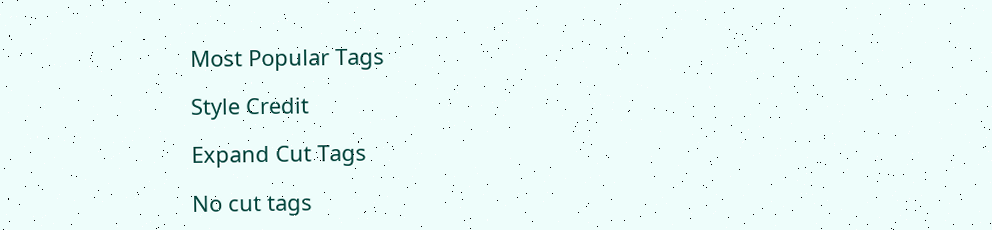Most Popular Tags

Style Credit

Expand Cut Tags

No cut tags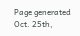Page generated Oct. 25th,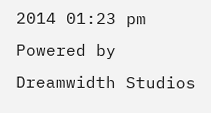2014 01:23 pm
Powered by Dreamwidth Studios